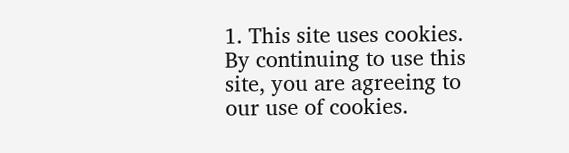1. This site uses cookies. By continuing to use this site, you are agreeing to our use of cookies.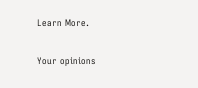Learn More.

Your opinions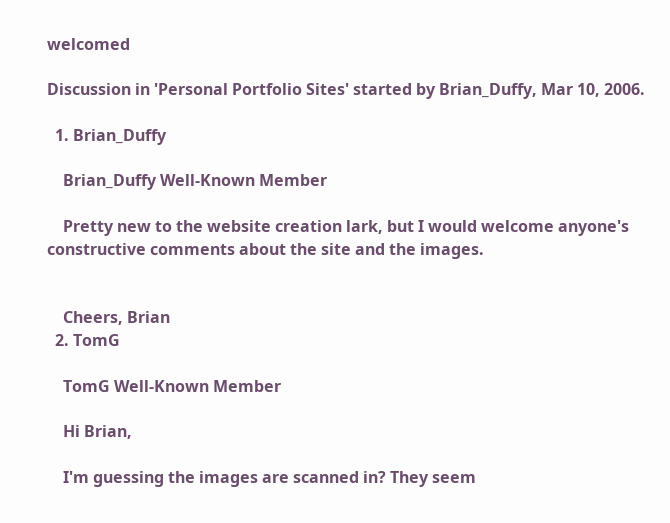welcomed

Discussion in 'Personal Portfolio Sites' started by Brian_Duffy, Mar 10, 2006.

  1. Brian_Duffy

    Brian_Duffy Well-Known Member

    Pretty new to the website creation lark, but I would welcome anyone's constructive comments about the site and the images.


    Cheers, Brian
  2. TomG

    TomG Well-Known Member

    Hi Brian,

    I'm guessing the images are scanned in? They seem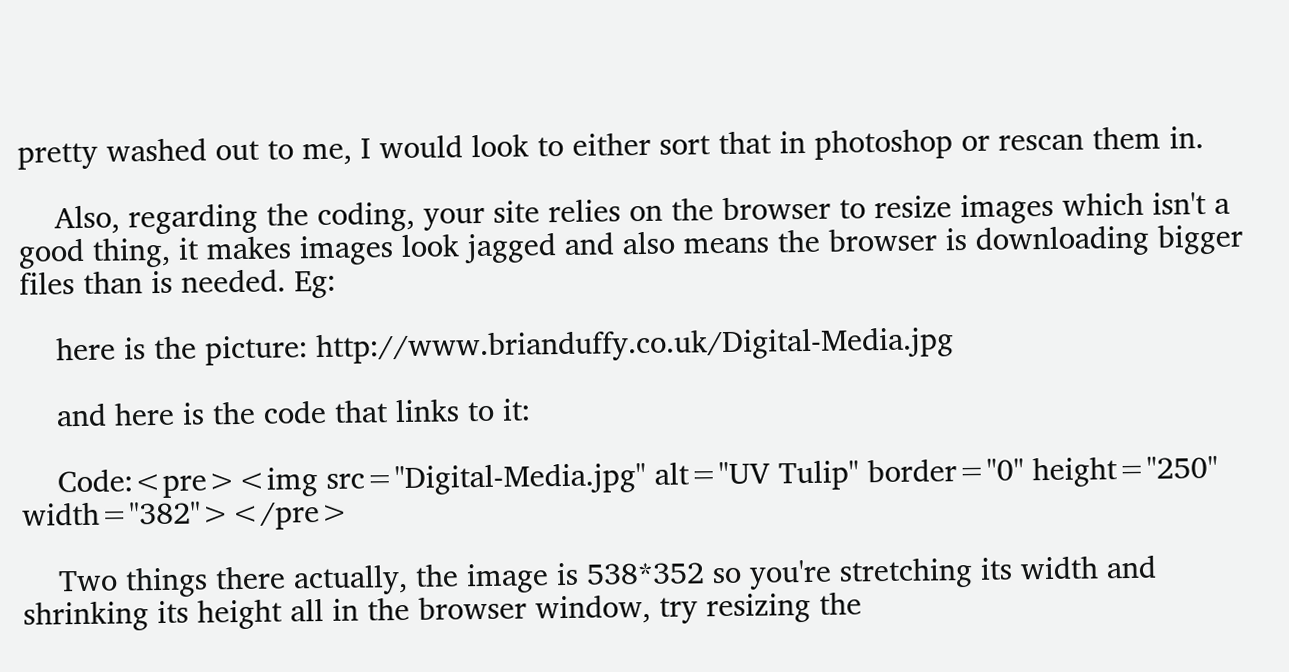pretty washed out to me, I would look to either sort that in photoshop or rescan them in.

    Also, regarding the coding, your site relies on the browser to resize images which isn't a good thing, it makes images look jagged and also means the browser is downloading bigger files than is needed. Eg:

    here is the picture: http://www.brianduffy.co.uk/Digital-Media.jpg

    and here is the code that links to it:

    Code:<pre><img src="Digital-Media.jpg" alt="UV Tulip" border="0" height="250" width="382"></pre>

    Two things there actually, the image is 538*352 so you're stretching its width and shrinking its height all in the browser window, try resizing the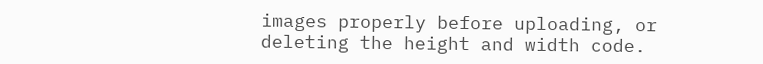images properly before uploading, or deleting the height and width code.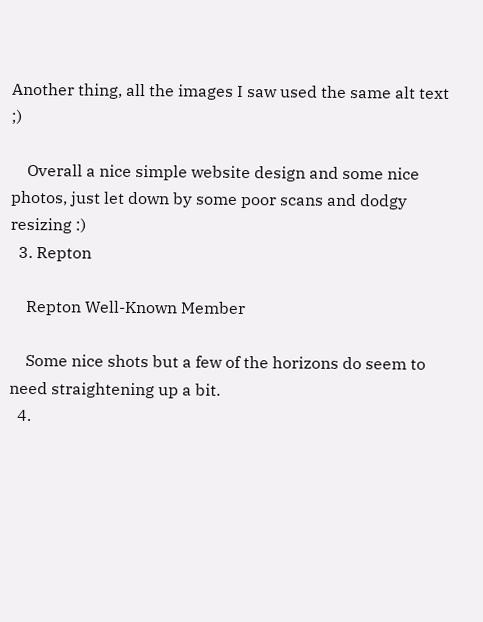Another thing, all the images I saw used the same alt text ;)

    Overall a nice simple website design and some nice photos, just let down by some poor scans and dodgy resizing :)
  3. Repton

    Repton Well-Known Member

    Some nice shots but a few of the horizons do seem to need straightening up a bit.
  4.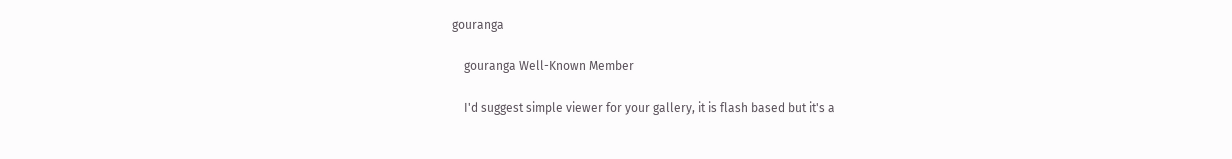gouranga

    gouranga Well-Known Member

    I'd suggest simple viewer for your gallery, it is flash based but it's a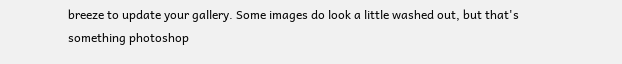breeze to update your gallery. Some images do look a little washed out, but that's something photoshop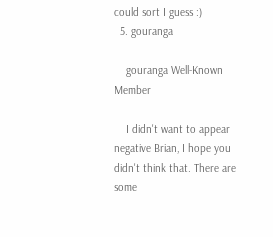could sort I guess :)
  5. gouranga

    gouranga Well-Known Member

    I didn't want to appear negative Brian, I hope you didn't think that. There are some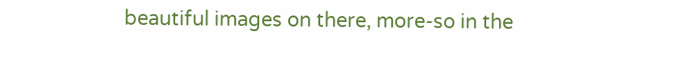beautiful images on there, more-so in the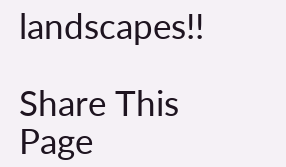landscapes!!

Share This Page